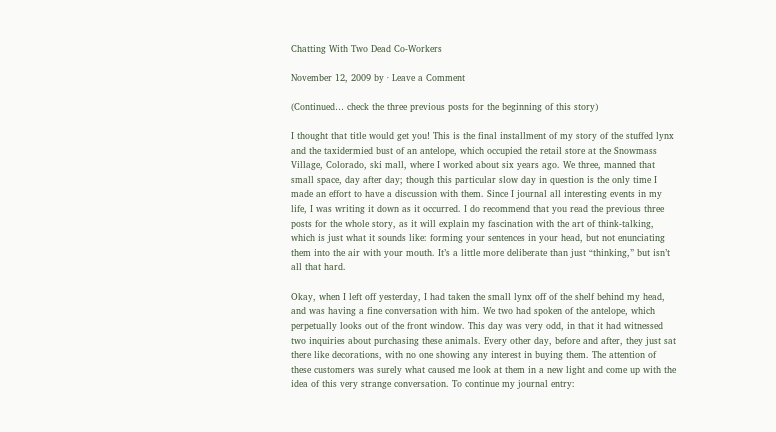Chatting With Two Dead Co-Workers

November 12, 2009 by · Leave a Comment

(Continued… check the three previous posts for the beginning of this story)

I thought that title would get you! This is the final installment of my story of the stuffed lynx and the taxidermied bust of an antelope, which occupied the retail store at the Snowmass Village, Colorado, ski mall, where I worked about six years ago. We three, manned that small space, day after day; though this particular slow day in question is the only time I made an effort to have a discussion with them. Since I journal all interesting events in my life, I was writing it down as it occurred. I do recommend that you read the previous three posts for the whole story, as it will explain my fascination with the art of think-talking, which is just what it sounds like: forming your sentences in your head, but not enunciating them into the air with your mouth. It’s a little more deliberate than just “thinking,” but isn’t all that hard.

Okay, when I left off yesterday, I had taken the small lynx off of the shelf behind my head, and was having a fine conversation with him. We two had spoken of the antelope, which perpetually looks out of the front window. This day was very odd, in that it had witnessed two inquiries about purchasing these animals. Every other day, before and after, they just sat there like decorations, with no one showing any interest in buying them. The attention of these customers was surely what caused me look at them in a new light and come up with the idea of this very strange conversation. To continue my journal entry: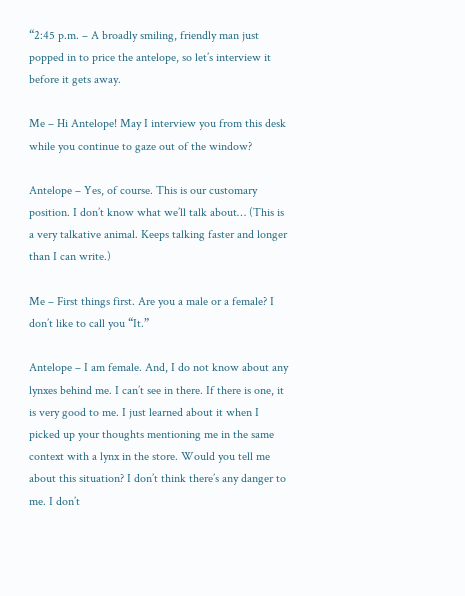“2:45 p.m. – A broadly smiling, friendly man just popped in to price the antelope, so let’s interview it before it gets away.

Me – Hi Antelope! May I interview you from this desk while you continue to gaze out of the window?

Antelope – Yes, of course. This is our customary position. I don’t know what we’ll talk about… (This is a very talkative animal. Keeps talking faster and longer than I can write.)

Me – First things first. Are you a male or a female? I don’t like to call you “It.”

Antelope – I am female. And, I do not know about any lynxes behind me. I can’t see in there. If there is one, it is very good to me. I just learned about it when I picked up your thoughts mentioning me in the same context with a lynx in the store. Would you tell me about this situation? I don’t think there’s any danger to me. I don’t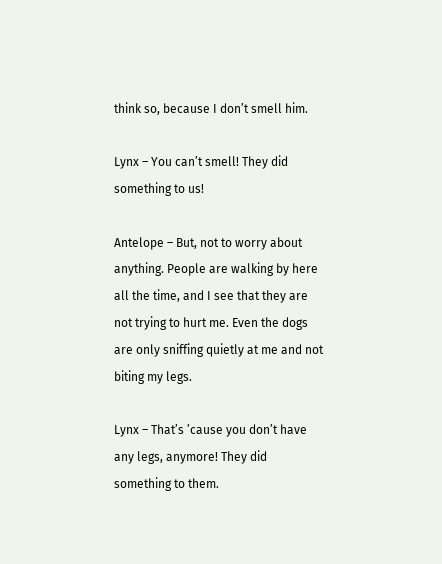think so, because I don’t smell him.

Lynx – You can’t smell! They did something to us!

Antelope – But, not to worry about anything. People are walking by here all the time, and I see that they are not trying to hurt me. Even the dogs are only sniffing quietly at me and not biting my legs.

Lynx – That’s ’cause you don’t have any legs, anymore! They did something to them.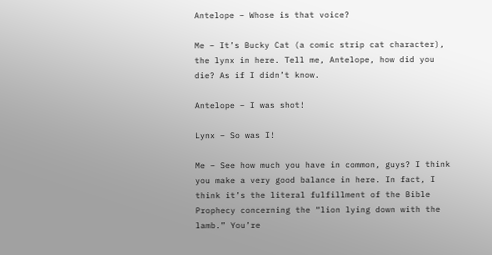Antelope – Whose is that voice?

Me – It’s Bucky Cat (a comic strip cat character), the lynx in here. Tell me, Antelope, how did you die? As if I didn’t know.

Antelope – I was shot!

Lynx – So was I!

Me – See how much you have in common, guys? I think you make a very good balance in here. In fact, I think it’s the literal fulfillment of the Bible Prophecy concerning the “lion lying down with the lamb.” You’re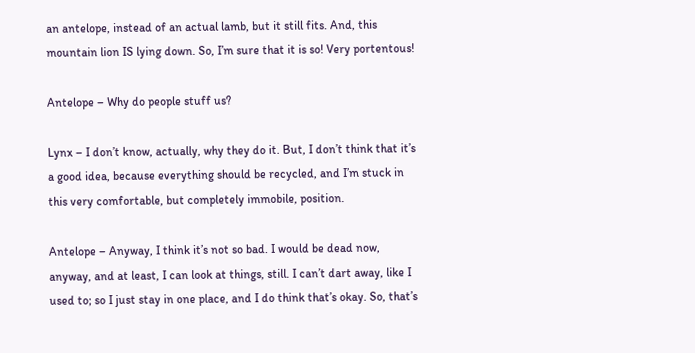an antelope, instead of an actual lamb, but it still fits. And, this mountain lion IS lying down. So, I’m sure that it is so! Very portentous!

Antelope – Why do people stuff us?

Lynx – I don’t know, actually, why they do it. But, I don’t think that it’s a good idea, because everything should be recycled, and I’m stuck in this very comfortable, but completely immobile, position.

Antelope – Anyway, I think it’s not so bad. I would be dead now, anyway, and at least, I can look at things, still. I can’t dart away, like I used to; so I just stay in one place, and I do think that’s okay. So, that’s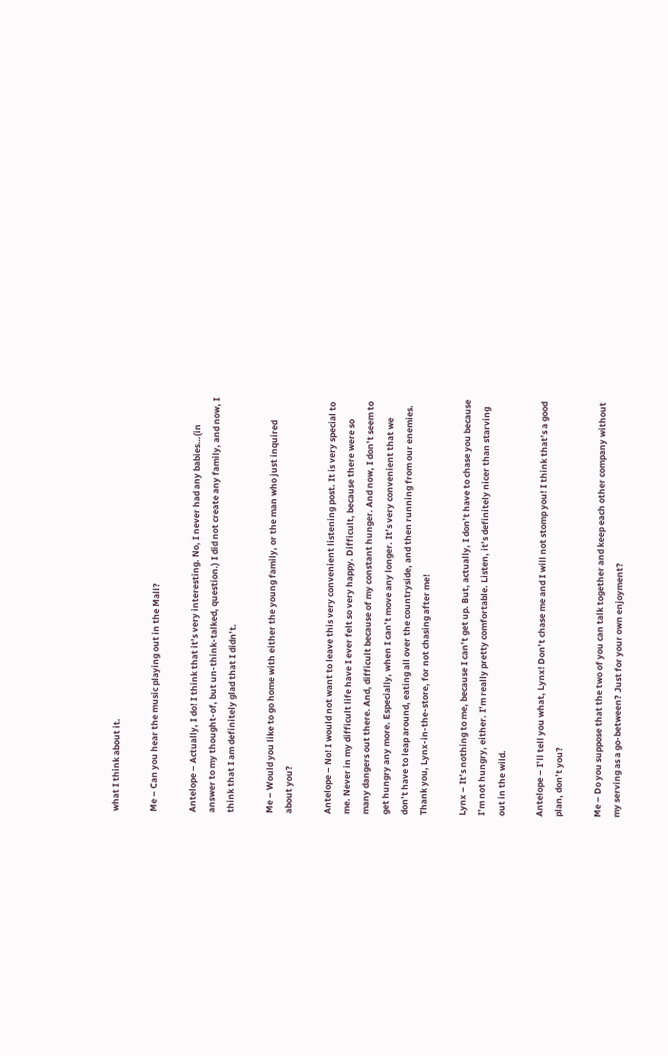what I think about it.

Me – Can you hear the music playing out in the Mall?

Antelope – Actually, I do! I think that it’s very interesting. No, I never had any babies…(in answer to my thought-of, but un-think-talked, question.) I did not create any family, and now, I think that I am definitely glad that I didn’t.

Me – Would you like to go home with either the young family, or the man who just inquired about you?

Antelope – No! I would not want to leave this very convenient listening post. It is very special to me. Never in my difficult life have I ever felt so very happy. Difficult, because there were so many dangers out there. And, difficult because of my constant hunger. And now, I don’t seem to get hungry any more. Especially, when I can’t move any longer. It’s very convenient that we don’t have to leap around, eating all over the countryside, and then running from our enemies. Thank you, Lynx-in-the-store, for not chasing after me!

Lynx – It’s nothing to me, because I can’t get up. But, actually, I don’t have to chase you because I’m not hungry, either. I’m really pretty comfortable. Listen, it’s definitely nicer than starving out in the wild.

Antelope – I’ll tell you what, Lynx! Don’t chase me and I will not stomp you! I think that’s a good plan, don’t you?

Me – Do you suppose that the two of you can talk together and keep each other company without my serving as a go-between? Just for your own enjoyment?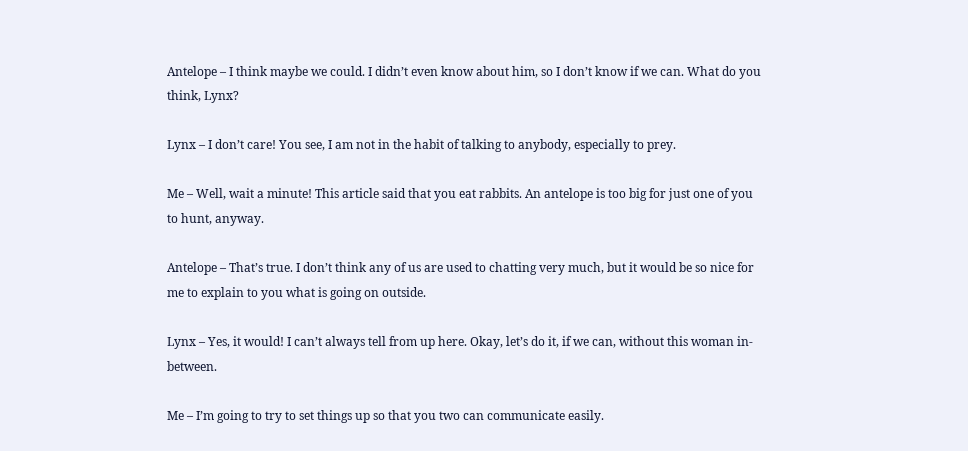Antelope – I think maybe we could. I didn’t even know about him, so I don’t know if we can. What do you think, Lynx?

Lynx – I don’t care! You see, I am not in the habit of talking to anybody, especially to prey.

Me – Well, wait a minute! This article said that you eat rabbits. An antelope is too big for just one of you to hunt, anyway.

Antelope – That’s true. I don’t think any of us are used to chatting very much, but it would be so nice for me to explain to you what is going on outside.

Lynx – Yes, it would! I can’t always tell from up here. Okay, let’s do it, if we can, without this woman in-between.

Me – I’m going to try to set things up so that you two can communicate easily.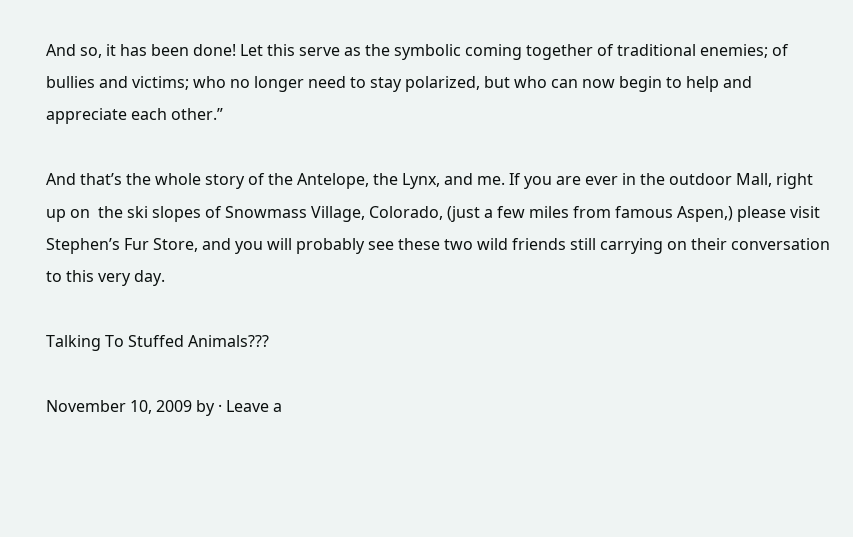And so, it has been done! Let this serve as the symbolic coming together of traditional enemies; of bullies and victims; who no longer need to stay polarized, but who can now begin to help and appreciate each other.”

And that’s the whole story of the Antelope, the Lynx, and me. If you are ever in the outdoor Mall, right up on  the ski slopes of Snowmass Village, Colorado, (just a few miles from famous Aspen,) please visit Stephen’s Fur Store, and you will probably see these two wild friends still carrying on their conversation to this very day.

Talking To Stuffed Animals???

November 10, 2009 by · Leave a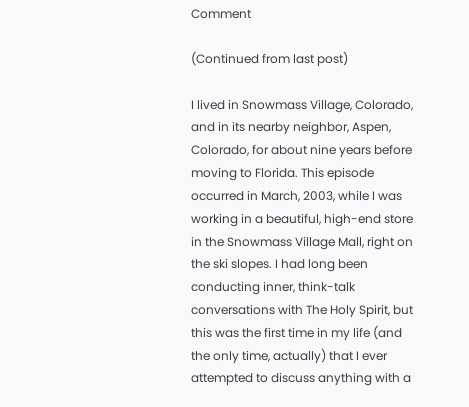Comment

(Continued from last post)

I lived in Snowmass Village, Colorado, and in its nearby neighbor, Aspen, Colorado, for about nine years before moving to Florida. This episode occurred in March, 2003, while I was working in a beautiful, high-end store in the Snowmass Village Mall, right on the ski slopes. I had long been conducting inner, think-talk conversations with The Holy Spirit, but this was the first time in my life (and the only time, actually) that I ever attempted to discuss anything with a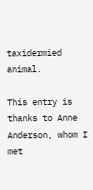taxidermied animal.

This entry is thanks to Anne Anderson, whom I met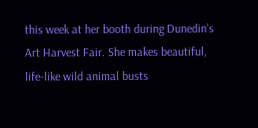this week at her booth during Dunedin’s Art Harvest Fair. She makes beautiful, life-like wild animal busts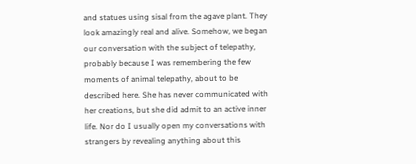and statues using sisal from the agave plant. They look amazingly real and alive. Somehow, we began our conversation with the subject of telepathy, probably because I was remembering the few moments of animal telepathy, about to be described here. She has never communicated with her creations, but she did admit to an active inner life. Nor do I usually open my conversations with strangers by revealing anything about this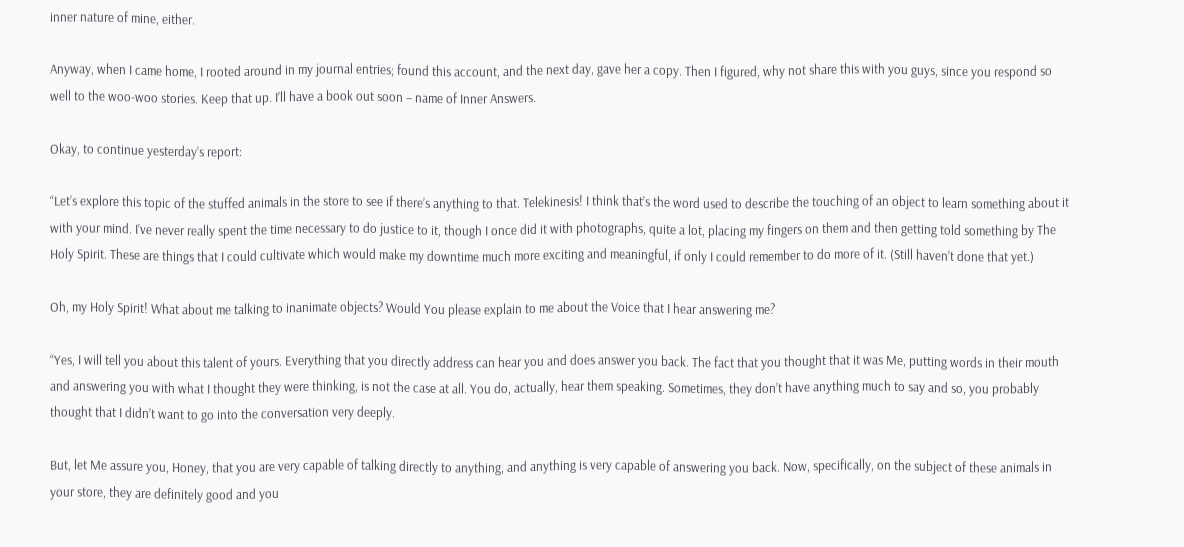inner nature of mine, either.

Anyway, when I came home, I rooted around in my journal entries; found this account, and the next day, gave her a copy. Then I figured, why not share this with you guys, since you respond so well to the woo-woo stories. Keep that up. I’ll have a book out soon – name of Inner Answers.

Okay, to continue yesterday’s report:

“Let’s explore this topic of the stuffed animals in the store to see if there’s anything to that. Telekinesis! I think that’s the word used to describe the touching of an object to learn something about it with your mind. I’ve never really spent the time necessary to do justice to it, though I once did it with photographs, quite a lot, placing my fingers on them and then getting told something by The Holy Spirit. These are things that I could cultivate which would make my downtime much more exciting and meaningful, if only I could remember to do more of it. (Still haven’t done that yet.)

Oh, my Holy Spirit! What about me talking to inanimate objects? Would You please explain to me about the Voice that I hear answering me?

“Yes, I will tell you about this talent of yours. Everything that you directly address can hear you and does answer you back. The fact that you thought that it was Me, putting words in their mouth and answering you with what I thought they were thinking, is not the case at all. You do, actually, hear them speaking. Sometimes, they don’t have anything much to say and so, you probably thought that I didn’t want to go into the conversation very deeply.

But, let Me assure you, Honey, that you are very capable of talking directly to anything, and anything is very capable of answering you back. Now, specifically, on the subject of these animals in your store, they are definitely good and you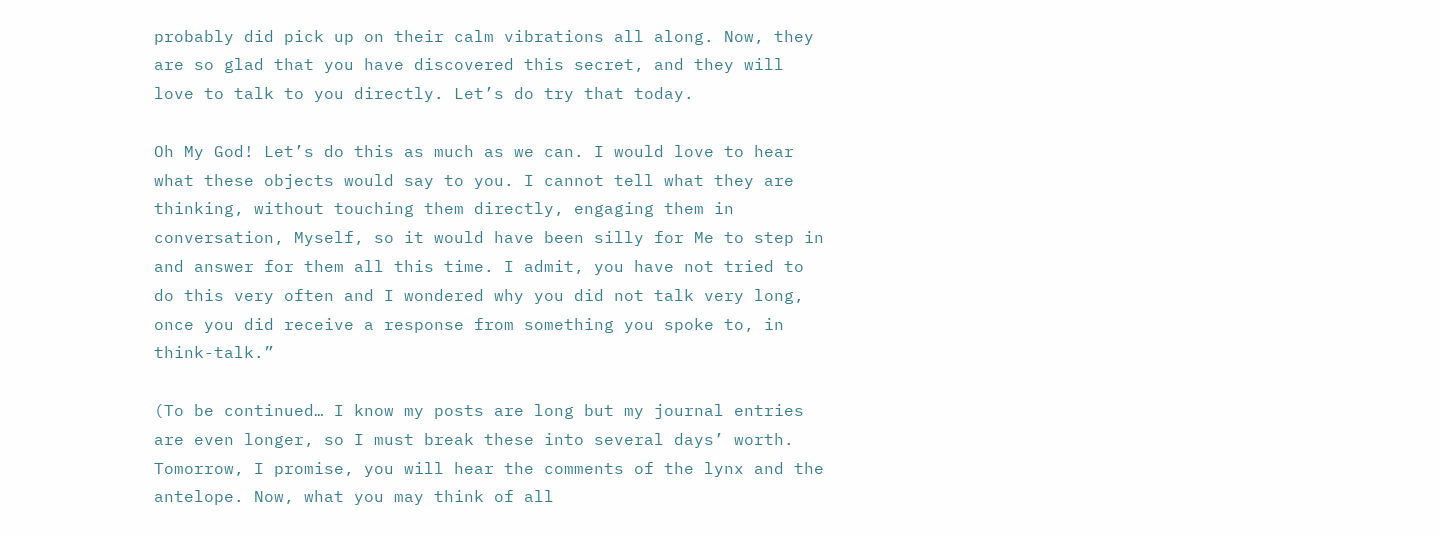probably did pick up on their calm vibrations all along. Now, they are so glad that you have discovered this secret, and they will love to talk to you directly. Let’s do try that today.

Oh My God! Let’s do this as much as we can. I would love to hear what these objects would say to you. I cannot tell what they are thinking, without touching them directly, engaging them in conversation, Myself, so it would have been silly for Me to step in and answer for them all this time. I admit, you have not tried to do this very often and I wondered why you did not talk very long, once you did receive a response from something you spoke to, in think-talk.”

(To be continued… I know my posts are long but my journal entries are even longer, so I must break these into several days’ worth. Tomorrow, I promise, you will hear the comments of the lynx and the antelope. Now, what you may think of all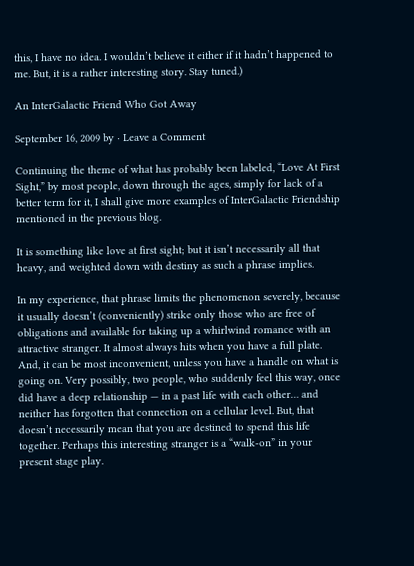this, I have no idea. I wouldn’t believe it either if it hadn’t happened to me. But, it is a rather interesting story. Stay tuned.)

An InterGalactic Friend Who Got Away

September 16, 2009 by · Leave a Comment

Continuing the theme of what has probably been labeled, “Love At First Sight,” by most people, down through the ages, simply for lack of a better term for it, I shall give more examples of InterGalactic Friendship mentioned in the previous blog.

It is something like love at first sight; but it isn’t necessarily all that heavy, and weighted down with destiny as such a phrase implies.

In my experience, that phrase limits the phenomenon severely, because it usually doesn’t (conveniently) strike only those who are free of obligations and available for taking up a whirlwind romance with an attractive stranger. It almost always hits when you have a full plate. And, it can be most inconvenient, unless you have a handle on what is going on. Very possibly, two people, who suddenly feel this way, once did have a deep relationship — in a past life with each other… and neither has forgotten that connection on a cellular level. But, that doesn’t necessarily mean that you are destined to spend this life together. Perhaps this interesting stranger is a “walk-on” in your present stage play.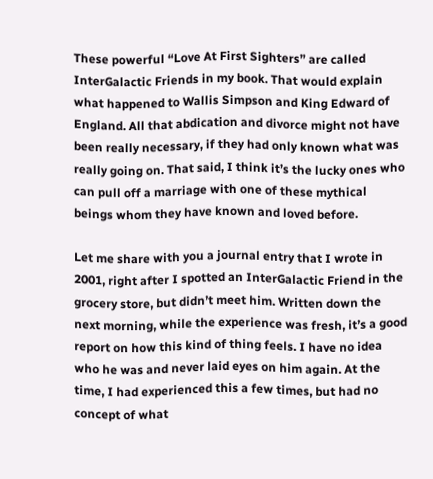These powerful “Love At First Sighters” are called InterGalactic Friends in my book. That would explain what happened to Wallis Simpson and King Edward of England. All that abdication and divorce might not have been really necessary, if they had only known what was really going on. That said, I think it’s the lucky ones who can pull off a marriage with one of these mythical beings whom they have known and loved before.

Let me share with you a journal entry that I wrote in 2001, right after I spotted an InterGalactic Friend in the grocery store, but didn’t meet him. Written down the next morning, while the experience was fresh, it’s a good report on how this kind of thing feels. I have no idea who he was and never laid eyes on him again. At the time, I had experienced this a few times, but had no concept of what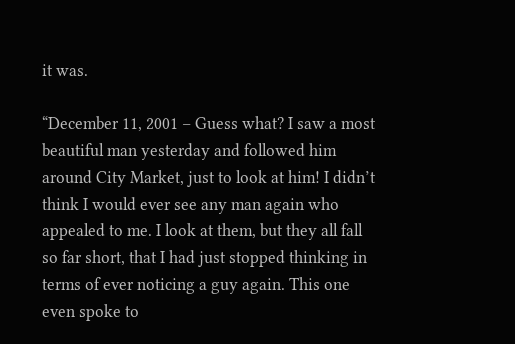it was.

“December 11, 2001 – Guess what? I saw a most beautiful man yesterday and followed him around City Market, just to look at him! I didn’t think I would ever see any man again who appealed to me. I look at them, but they all fall so far short, that I had just stopped thinking in terms of ever noticing a guy again. This one even spoke to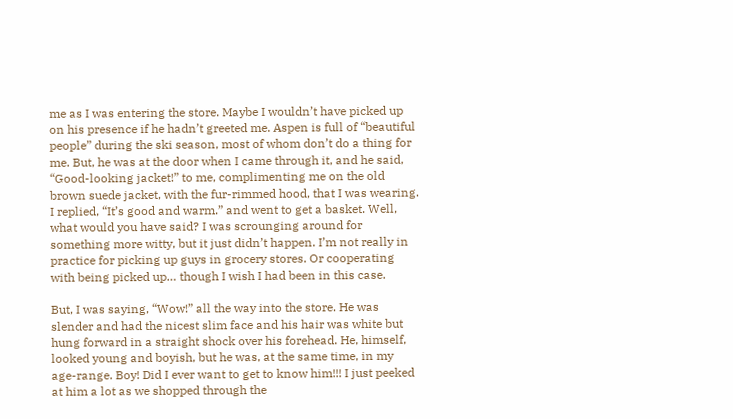me as I was entering the store. Maybe I wouldn’t have picked up on his presence if he hadn’t greeted me. Aspen is full of “beautiful people” during the ski season, most of whom don’t do a thing for me. But, he was at the door when I came through it, and he said, “Good-looking jacket!” to me, complimenting me on the old brown suede jacket, with the fur-rimmed hood, that I was wearing. I replied, “It’s good and warm.” and went to get a basket. Well, what would you have said? I was scrounging around for something more witty, but it just didn’t happen. I’m not really in practice for picking up guys in grocery stores. Or cooperating with being picked up… though I wish I had been in this case.

But, I was saying, “Wow!” all the way into the store. He was slender and had the nicest slim face and his hair was white but hung forward in a straight shock over his forehead. He, himself, looked young and boyish, but he was, at the same time, in my age-range. Boy! Did I ever want to get to know him!!! I just peeked at him a lot as we shopped through the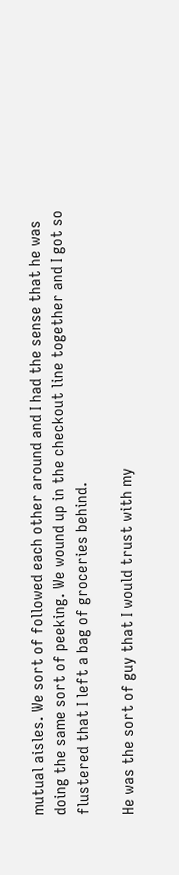mutual aisles. We sort of followed each other around and I had the sense that he was doing the same sort of peeking. We wound up in the checkout line together and I got so flustered that I left a bag of groceries behind.

He was the sort of guy that I would trust with my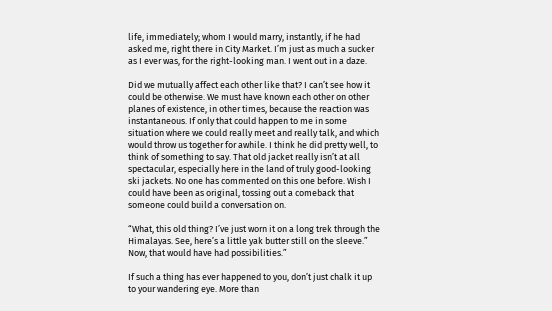life, immediately; whom I would marry, instantly, if he had asked me, right there in City Market. I’m just as much a sucker as I ever was, for the right-looking man. I went out in a daze.

Did we mutually affect each other like that? I can’t see how it could be otherwise. We must have known each other on other planes of existence, in other times, because the reaction was instantaneous. If only that could happen to me in some situation where we could really meet and really talk, and which would throw us together for awhile. I think he did pretty well, to think of something to say. That old jacket really isn’t at all  spectacular, especially here in the land of truly good-looking ski jackets. No one has commented on this one before. Wish I could have been as original, tossing out a comeback that someone could build a conversation on.

“What, this old thing? I’ve just worn it on a long trek through the Himalayas. See, here’s a little yak butter still on the sleeve.” Now, that would have had possibilities.”

If such a thing has ever happened to you, don’t just chalk it up to your wandering eye. More than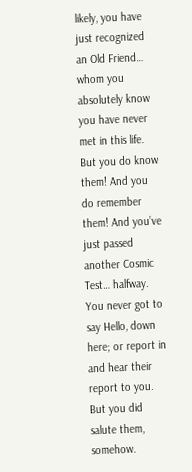likely, you have just recognized an Old Friend… whom you absolutely know you have never met in this life. But you do know them! And you do remember them! And you’ve just passed another Cosmic Test… halfway. You never got to say Hello, down here; or report in and hear their report to you. But you did salute them, somehow.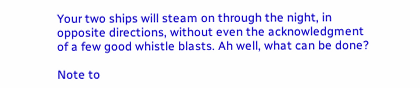Your two ships will steam on through the night, in opposite directions, without even the acknowledgment of a few good whistle blasts. Ah well, what can be done?

Note to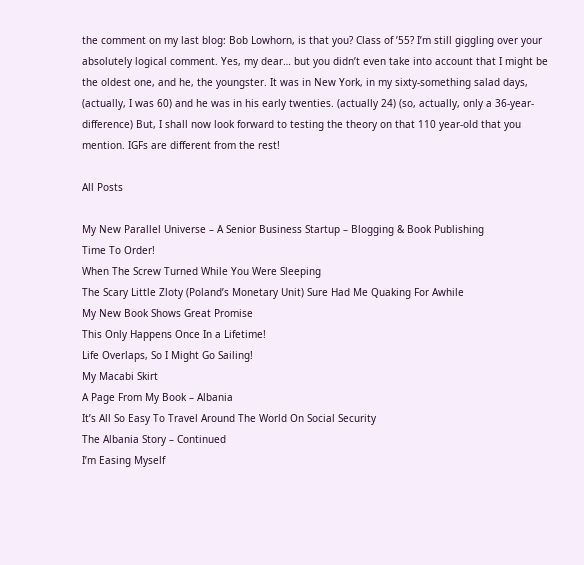the comment on my last blog: Bob Lowhorn, is that you? Class of ’55? I’m still giggling over your absolutely logical comment. Yes, my dear… but you didn’t even take into account that I might be the oldest one, and he, the youngster. It was in New York, in my sixty-something salad days, (actually, I was 60) and he was in his early twenties. (actually 24) (so, actually, only a 36-year-difference) But, I shall now look forward to testing the theory on that 110 year-old that you mention. IGFs are different from the rest!

All Posts

My New Parallel Universe – A Senior Business Startup – Blogging & Book Publishing
Time To Order!
When The Screw Turned While You Were Sleeping
The Scary Little Zloty (Poland’s Monetary Unit) Sure Had Me Quaking For Awhile
My New Book Shows Great Promise
This Only Happens Once In a Lifetime!
Life Overlaps, So I Might Go Sailing!
My Macabi Skirt
A Page From My Book – Albania
It’s All So Easy To Travel Around The World On Social Security
The Albania Story – Continued
I’m Easing Myself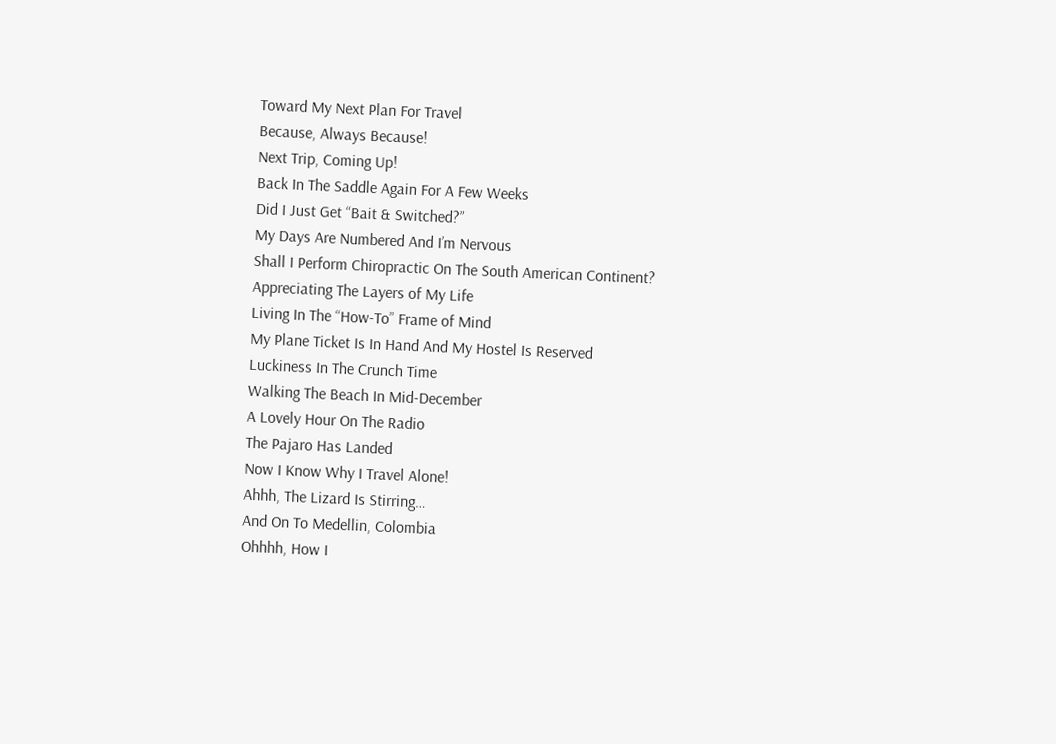Toward My Next Plan For Travel
Because, Always Because!
Next Trip, Coming Up!
Back In The Saddle Again For A Few Weeks
Did I Just Get “Bait & Switched?”
My Days Are Numbered And I’m Nervous
Shall I Perform Chiropractic On The South American Continent?
Appreciating The Layers of My Life
Living In The “How-To” Frame of Mind
My Plane Ticket Is In Hand And My Hostel Is Reserved
Luckiness In The Crunch Time
Walking The Beach In Mid-December
A Lovely Hour On The Radio
The Pajaro Has Landed
Now I Know Why I Travel Alone!
Ahhh, The Lizard Is Stirring…
And On To Medellin, Colombia
Ohhhh, How I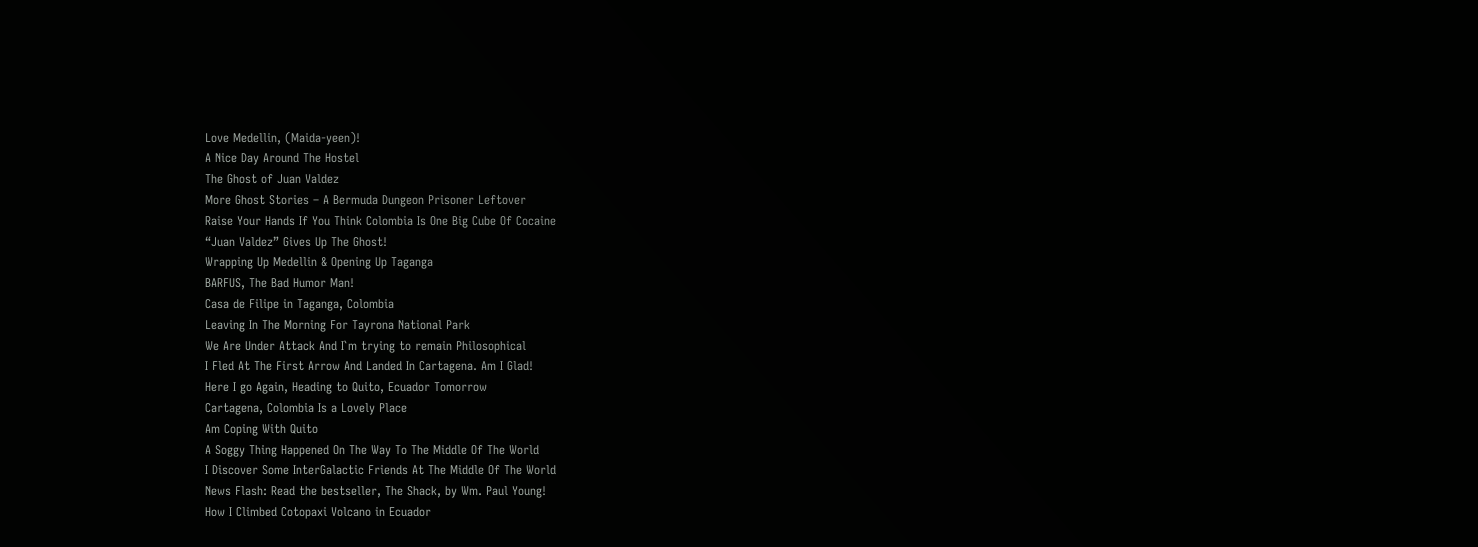Love Medellin, (Maida-yeen)!
A Nice Day Around The Hostel
The Ghost of Juan Valdez
More Ghost Stories – A Bermuda Dungeon Prisoner Leftover
Raise Your Hands If You Think Colombia Is One Big Cube Of Cocaine
“Juan Valdez” Gives Up The Ghost!
Wrapping Up Medellin & Opening Up Taganga
BARFUS, The Bad Humor Man!
Casa de Filipe in Taganga, Colombia
Leaving In The Morning For Tayrona National Park
We Are Under Attack And I`m trying to remain Philosophical
I Fled At The First Arrow And Landed In Cartagena. Am I Glad!
Here I go Again, Heading to Quito, Ecuador Tomorrow
Cartagena, Colombia Is a Lovely Place
Am Coping With Quito
A Soggy Thing Happened On The Way To The Middle Of The World
I Discover Some InterGalactic Friends At The Middle Of The World
News Flash: Read the bestseller, The Shack, by Wm. Paul Young!
How I Climbed Cotopaxi Volcano in Ecuador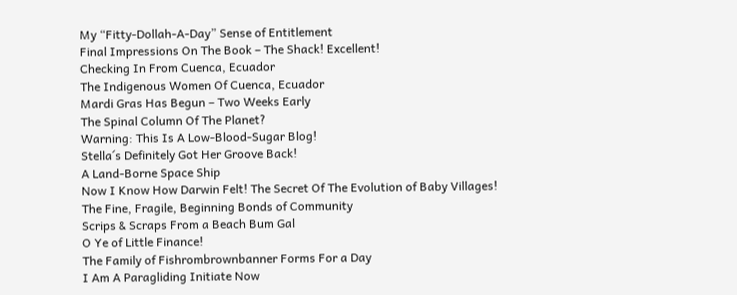My “Fitty-Dollah-A-Day” Sense of Entitlement
Final Impressions On The Book – The Shack! Excellent!
Checking In From Cuenca, Ecuador
The Indigenous Women Of Cuenca, Ecuador
Mardi Gras Has Begun – Two Weeks Early
The Spinal Column Of The Planet?
Warning: This Is A Low-Blood-Sugar Blog!
Stella´s Definitely Got Her Groove Back!
A Land-Borne Space Ship
Now I Know How Darwin Felt! The Secret Of The Evolution of Baby Villages!
The Fine, Fragile, Beginning Bonds of Community
Scrips & Scraps From a Beach Bum Gal
O Ye of Little Finance!
The Family of Fishrombrownbanner Forms For a Day
I Am A Paragliding Initiate Now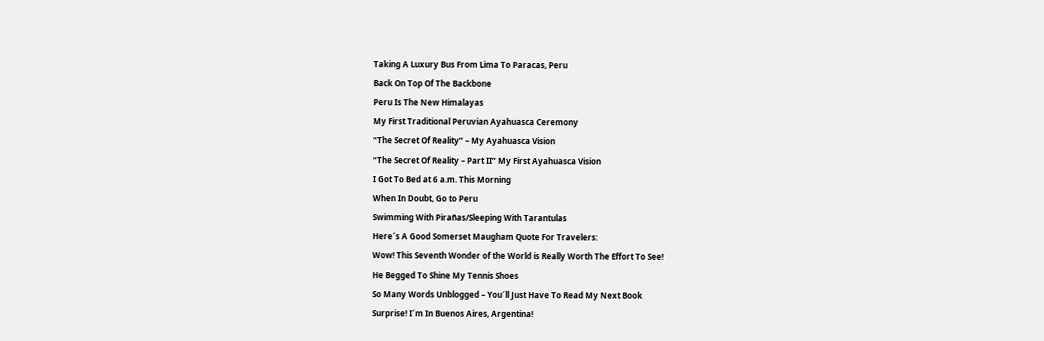Taking A Luxury Bus From Lima To Paracas, Peru
Back On Top Of The Backbone
Peru Is The New Himalayas
My First Traditional Peruvian Ayahuasca Ceremony
“The Secret Of Reality” – My Ayahuasca Vision
“The Secret Of Reality – Part II” My First Ayahuasca Vision
I Got To Bed at 6 a.m. This Morning
When In Doubt, Go to Peru
Swimming With Pirañas/Sleeping With Tarantulas
Here´s A Good Somerset Maugham Quote For Travelers:
Wow! This Seventh Wonder of the World is Really Worth The Effort To See!
He Begged To Shine My Tennis Shoes
So Many Words Unblogged – You´ll Just Have To Read My Next Book
Surprise! I´m In Buenos Aires, Argentina!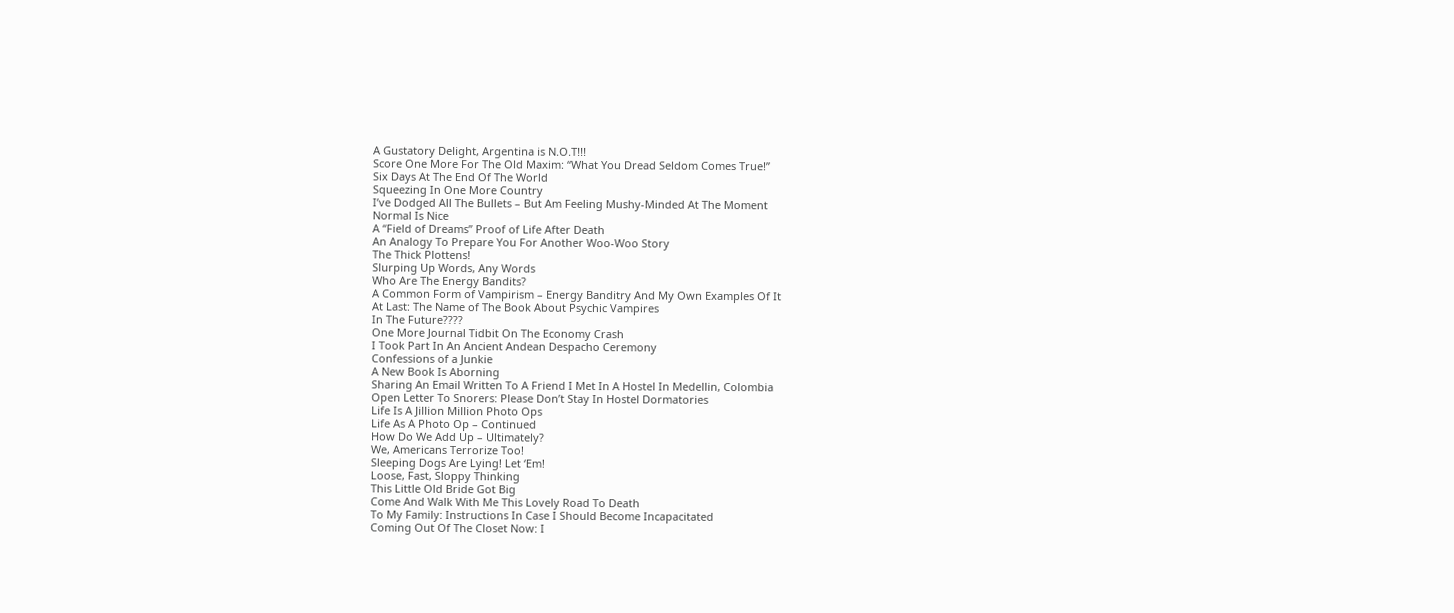A Gustatory Delight, Argentina is N.O.T!!!
Score One More For The Old Maxim: “What You Dread Seldom Comes True!”
Six Days At The End Of The World
Squeezing In One More Country
I’ve Dodged All The Bullets – But Am Feeling Mushy-Minded At The Moment
Normal Is Nice
A “Field of Dreams” Proof of Life After Death
An Analogy To Prepare You For Another Woo-Woo Story
The Thick Plottens!
Slurping Up Words, Any Words
Who Are The Energy Bandits?
A Common Form of Vampirism – Energy Banditry And My Own Examples Of It
At Last: The Name of The Book About Psychic Vampires
In The Future????
One More Journal Tidbit On The Economy Crash
I Took Part In An Ancient Andean Despacho Ceremony
Confessions of a Junkie
A New Book Is Aborning
Sharing An Email Written To A Friend I Met In A Hostel In Medellin, Colombia
Open Letter To Snorers: Please Don’t Stay In Hostel Dormatories
Life Is A Jillion Million Photo Ops
Life As A Photo Op – Continued
How Do We Add Up – Ultimately?
We, Americans Terrorize Too!
Sleeping Dogs Are Lying! Let ‘Em!
Loose, Fast, Sloppy Thinking
This Little Old Bride Got Big
Come And Walk With Me This Lovely Road To Death
To My Family: Instructions In Case I Should Become Incapacitated
Coming Out Of The Closet Now: I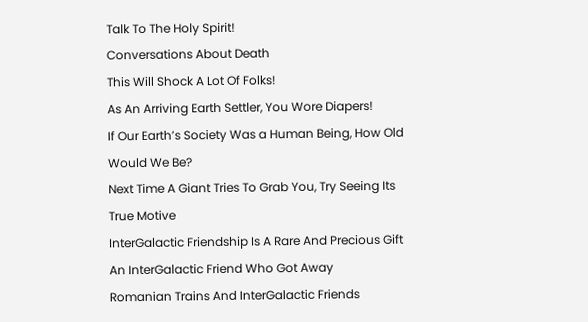Talk To The Holy Spirit!
Conversations About Death
This Will Shock A Lot Of Folks!
As An Arriving Earth Settler, You Wore Diapers!
If Our Earth’s Society Was a Human Being, How Old Would We Be?
Next Time A Giant Tries To Grab You, Try Seeing Its True Motive
InterGalactic Friendship Is A Rare And Precious Gift
An InterGalactic Friend Who Got Away
Romanian Trains And InterGalactic Friends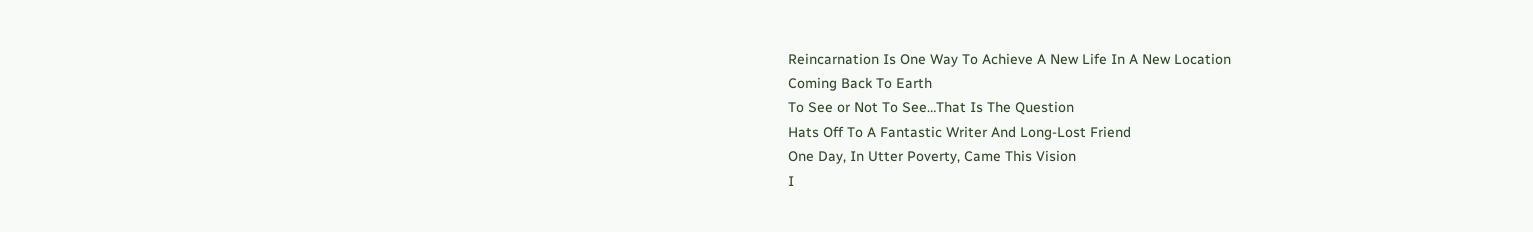Reincarnation Is One Way To Achieve A New Life In A New Location
Coming Back To Earth
To See or Not To See…That Is The Question
Hats Off To A Fantastic Writer And Long-Lost Friend
One Day, In Utter Poverty, Came This Vision
I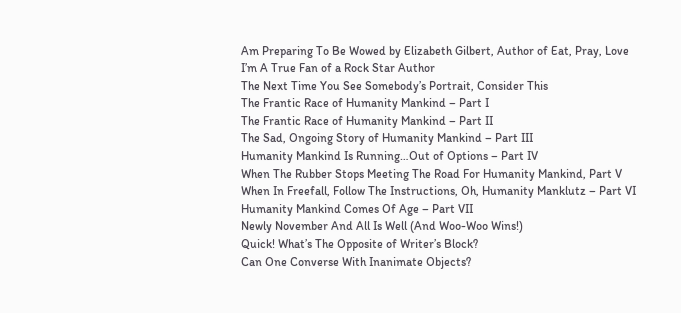Am Preparing To Be Wowed by Elizabeth Gilbert, Author of Eat, Pray, Love
I’m A True Fan of a Rock Star Author
The Next Time You See Somebody’s Portrait, Consider This
The Frantic Race of Humanity Mankind – Part I
The Frantic Race of Humanity Mankind – Part II
The Sad, Ongoing Story of Humanity Mankind – Part III
Humanity Mankind Is Running…Out of Options – Part IV
When The Rubber Stops Meeting The Road For Humanity Mankind, Part V
When In Freefall, Follow The Instructions, Oh, Humanity Manklutz – Part VI
Humanity Mankind Comes Of Age – Part VII
Newly November And All Is Well (And Woo-Woo Wins!)
Quick! What’s The Opposite of Writer’s Block?
Can One Converse With Inanimate Objects?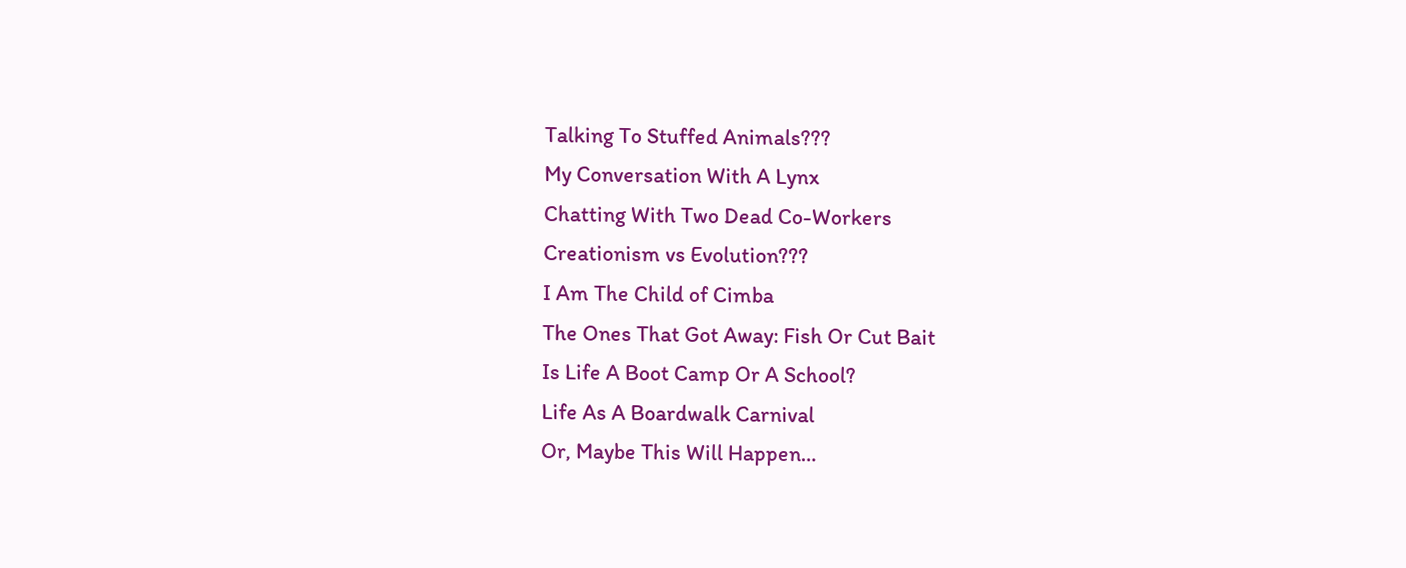Talking To Stuffed Animals???
My Conversation With A Lynx
Chatting With Two Dead Co-Workers
Creationism vs Evolution???
I Am The Child of Cimba
The Ones That Got Away: Fish Or Cut Bait
Is Life A Boot Camp Or A School?
Life As A Boardwalk Carnival
Or, Maybe This Will Happen…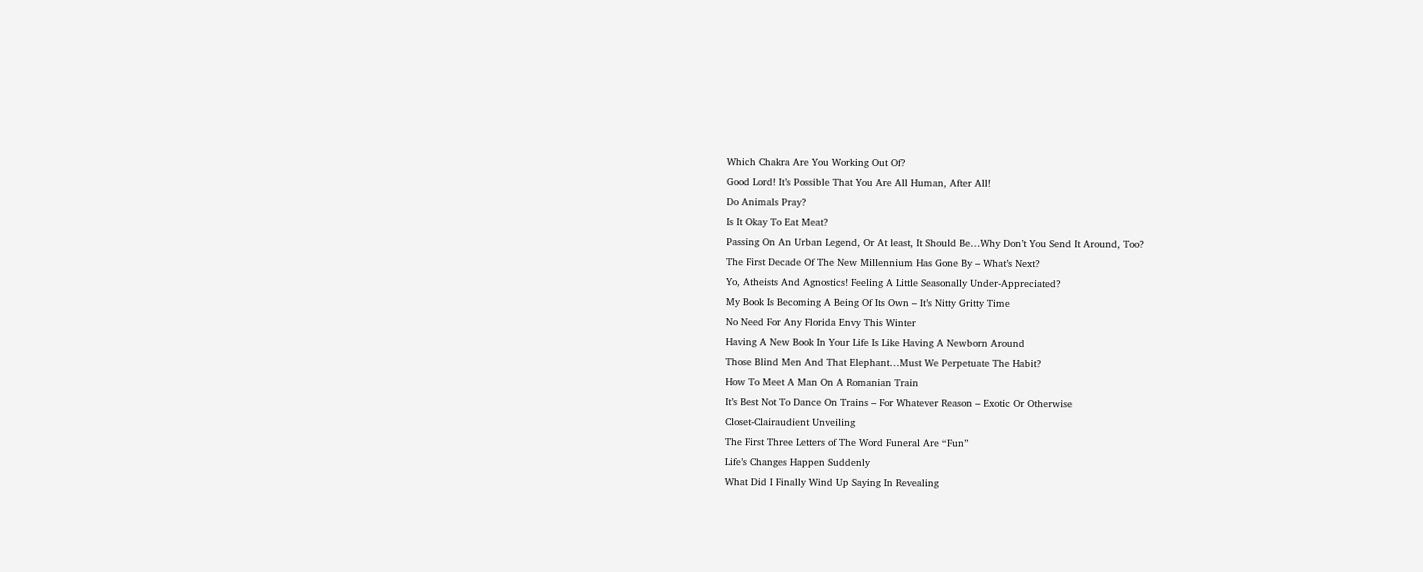Which Chakra Are You Working Out Of?
Good Lord! It’s Possible That You Are All Human, After All!
Do Animals Pray?
Is It Okay To Eat Meat?
Passing On An Urban Legend, Or At least, It Should Be…Why Don’t You Send It Around, Too?
The First Decade Of The New Millennium Has Gone By – What’s Next?
Yo, Atheists And Agnostics! Feeling A Little Seasonally Under-Appreciated?
My Book Is Becoming A Being Of Its Own – It’s Nitty Gritty Time
No Need For Any Florida Envy This Winter
Having A New Book In Your Life Is Like Having A Newborn Around
Those Blind Men And That Elephant…Must We Perpetuate The Habit?
How To Meet A Man On A Romanian Train
It’s Best Not To Dance On Trains – For Whatever Reason – Exotic Or Otherwise
Closet-Clairaudient Unveiling
The First Three Letters of The Word Funeral Are “Fun”
Life’s Changes Happen Suddenly
What Did I Finally Wind Up Saying In Revealing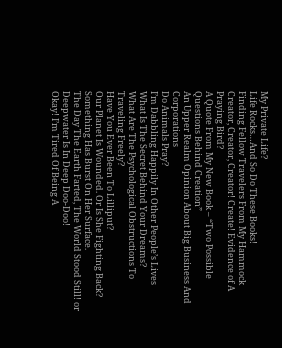My Private Life?
Life Rocks…And So Do These Books!
Finding Fellow Travelers From My Hammock
Creator, Creator, Creator! Create! Evidence of A Praying Bird?
A Quote From My New Book – “Two Possible Questions Behind Creation”
An Upper Realm Opinion About Big Business And Corporations
Do Animals Pray?
I’m Dabbling Happily In Other People’s Lives
What Is The Secret Behind Your Dreams?
What Are The Psychological Obstructions To Traveling Freely?
Have You Ever Been To Lilliput?
Our Planet Is Wounded. Or Is She Fighting Back? Something Has Burst On Her Surface.
The Day The Earth Farted, The World Stood Still! or Deepwater Is In Deep Doo-Doo!
Okay! I’m Tired Of Being A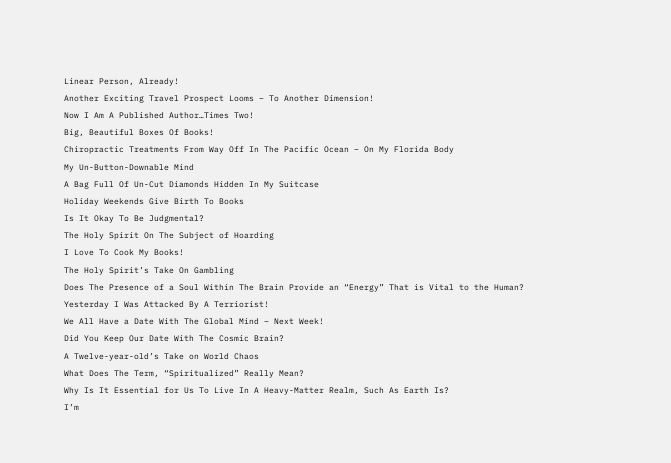Linear Person, Already!
Another Exciting Travel Prospect Looms – To Another Dimension!
Now I Am A Published Author…Times Two!
Big, Beautiful Boxes Of Books!
Chiropractic Treatments From Way Off In The Pacific Ocean – On My Florida Body
My Un-Button-Downable Mind
A Bag Full Of Un-Cut Diamonds Hidden In My Suitcase
Holiday Weekends Give Birth To Books
Is It Okay To Be Judgmental?
The Holy Spirit On The Subject of Hoarding
I Love To Cook My Books!
The Holy Spirit’s Take On Gambling
Does The Presence of a Soul Within The Brain Provide an “Energy” That is Vital to the Human?
Yesterday I Was Attacked By A Terriorist!
We All Have a Date With The Global Mind – Next Week!
Did You Keep Our Date With The Cosmic Brain?
A Twelve-year-old’s Take on World Chaos
What Does The Term, “Spiritualized” Really Mean?
Why Is It Essential for Us To Live In A Heavy-Matter Realm, Such As Earth Is?
I’m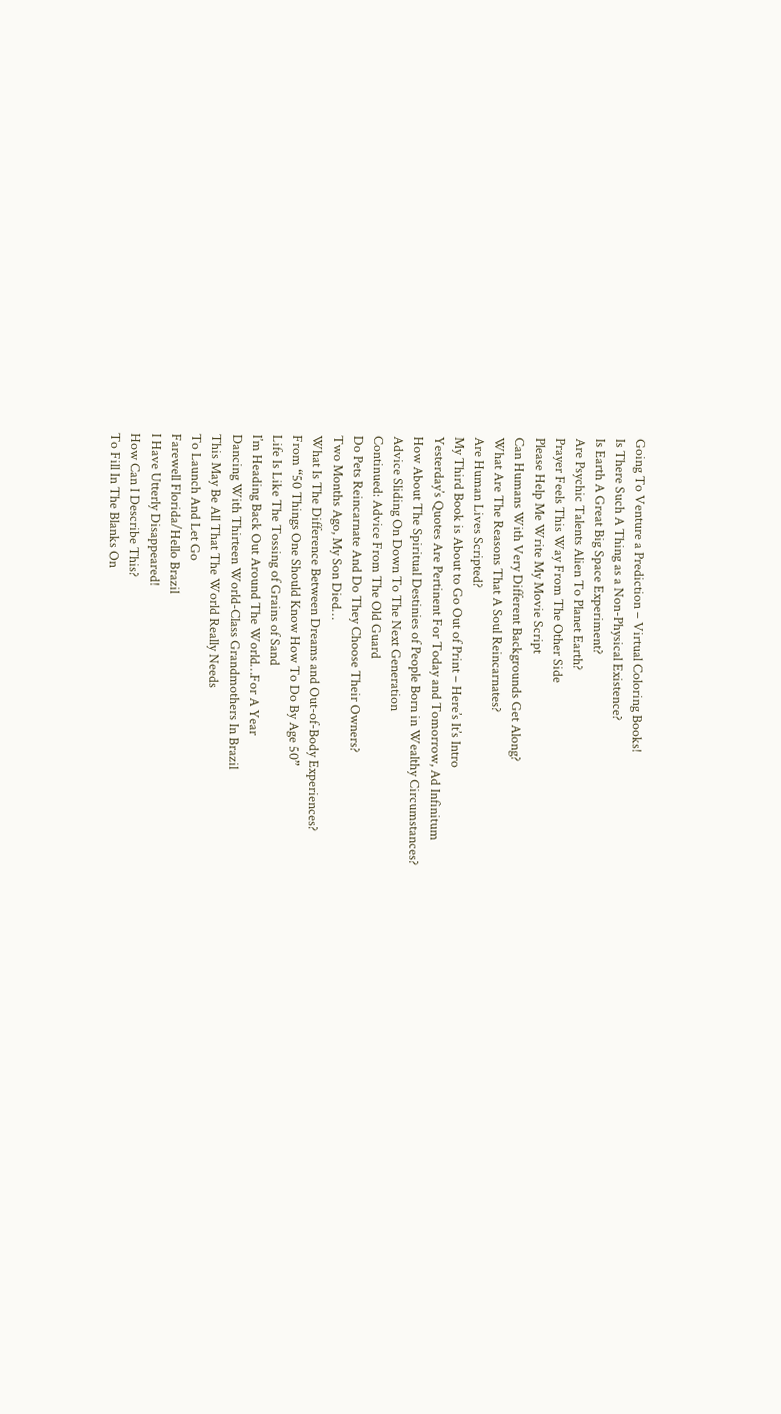Going To Venture a Prediction – Virtual Coloring Books!
Is There Such A Thing as a Non-Physical Existence?
Is Earth A Great Big Space Experiment?
Are Psychic Talents Alien To Planet Earth?
Prayer Feels This Way From The Other Side
Please Help Me Write My Movie Script
Can Humans With Very Different Backgrounds Get Along?
What Are The Reasons That A Soul Reincarnates?
Are Human Lives Scripted?
My Third Book is About to Go Out of Print – Here’s It’s Intro
Yesterday’s Quotes Are Pertinent For Today and Tomorrow, Ad Infinitum
How About The Spiritual Destinies of People Born in Wealthy Circumstances?
Advice Sliding On Down To The Next Generation
Continued: Advice From The Old Guard
Do Pets Reincarnate And Do They Choose Their Owners?
Two Months Ago, My Son Died…
What Is The Difference Between Dreams and Out-of-Body Experiences?
From “50 Things One Should Know How To Do By Age 50”
Life Is Like The Tossing of Grains of Sand
I’m Heading Back Out Around The World…For A Year
Dancing With Thirteen World-Class Grandmothers In Brazil
This May Be All That The World Really Needs
To Launch And Let Go
Farewell Florida/Hello Brazil
I Have Utterly Disappeared!
How Can I Describe This?
To Fill In The Blanks On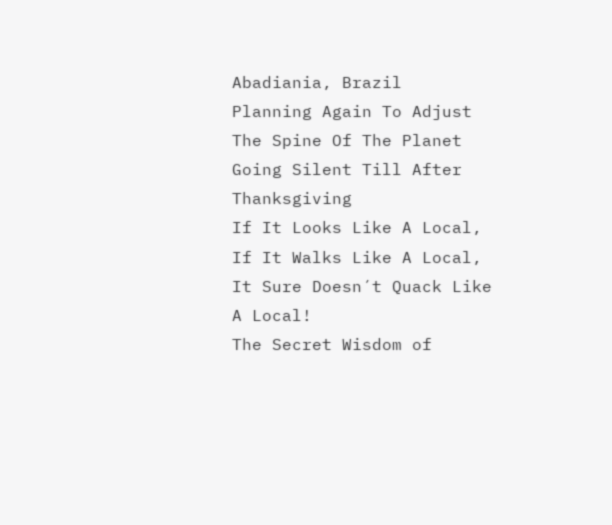Abadiania, Brazil
Planning Again To Adjust The Spine Of The Planet
Going Silent Till After Thanksgiving
If It Looks Like A Local, If It Walks Like A Local, It Sure Doesn´t Quack Like A Local!
The Secret Wisdom of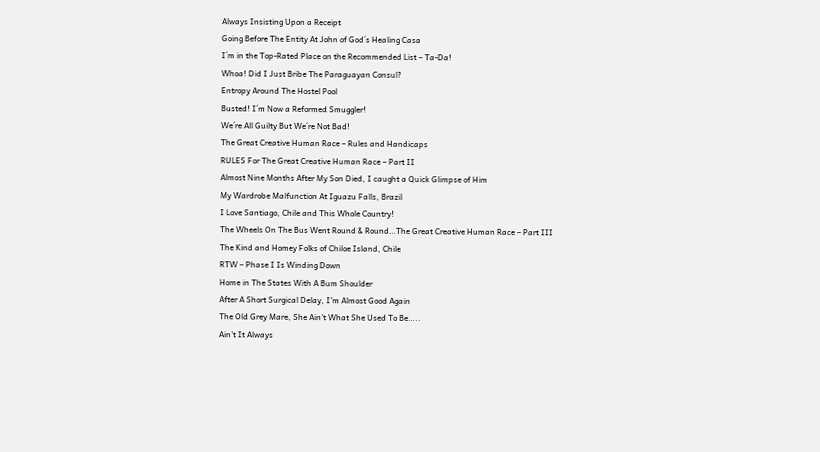Always Insisting Upon a Receipt
Going Before The Entity At John of God´s Healing Casa
I´m in the Top-Rated Place on the Recommended List – Ta-Da!
Whoa! Did I Just Bribe The Paraguayan Consul?
Entropy Around The Hostel Pool
Busted! I´m Now a Reformed Smuggler!
We´re All Guilty But We´re Not Bad!
The Great Creative Human Race – Rules and Handicaps
RULES For The Great Creative Human Race – Part II
Almost Nine Months After My Son Died, I caught a Quick Glimpse of Him
My Wardrobe Malfunction At Iguazu Falls, Brazil
I Love Santiago, Chile and This Whole Country!
The Wheels On The Bus Went Round & Round…The Great Creative Human Race – Part III
The Kind and Homey Folks of Chiloe Island, Chile
RTW – Phase I Is Winding Down
Home in The States With A Bum Shoulder
After A Short Surgical Delay, I’m Almost Good Again
The Old Grey Mare, She Ain’t What She Used To Be…..
Ain’t It Always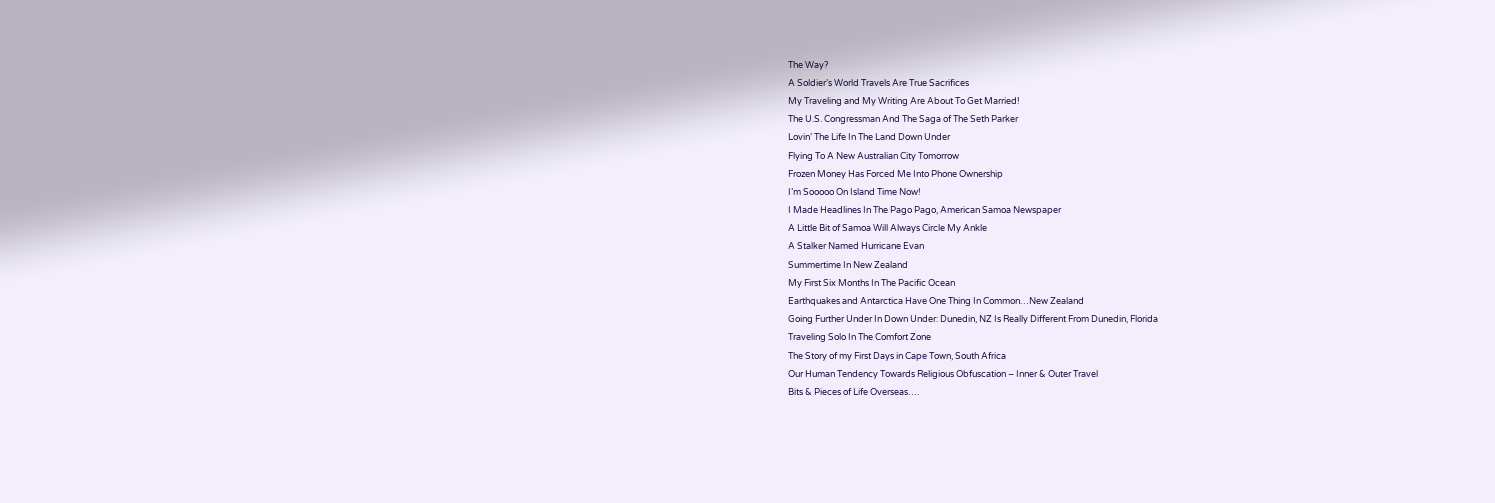The Way?
A Soldier’s World Travels Are True Sacrifices
My Traveling and My Writing Are About To Get Married!
The U.S. Congressman And The Saga of The Seth Parker
Lovin’ The Life In The Land Down Under
Flying To A New Australian City Tomorrow
Frozen Money Has Forced Me Into Phone Ownership
I’m Sooooo On Island Time Now!
I Made Headlines In The Pago Pago, American Samoa Newspaper
A Little Bit of Samoa Will Always Circle My Ankle
A Stalker Named Hurricane Evan
Summertime In New Zealand
My First Six Months In The Pacific Ocean
Earthquakes and Antarctica Have One Thing In Common…New Zealand
Going Further Under In Down Under: Dunedin, NZ Is Really Different From Dunedin, Florida
Traveling Solo In The Comfort Zone
The Story of my First Days in Cape Town, South Africa
Our Human Tendency Towards Religious Obfuscation – Inner & Outer Travel
Bits & Pieces of Life Overseas….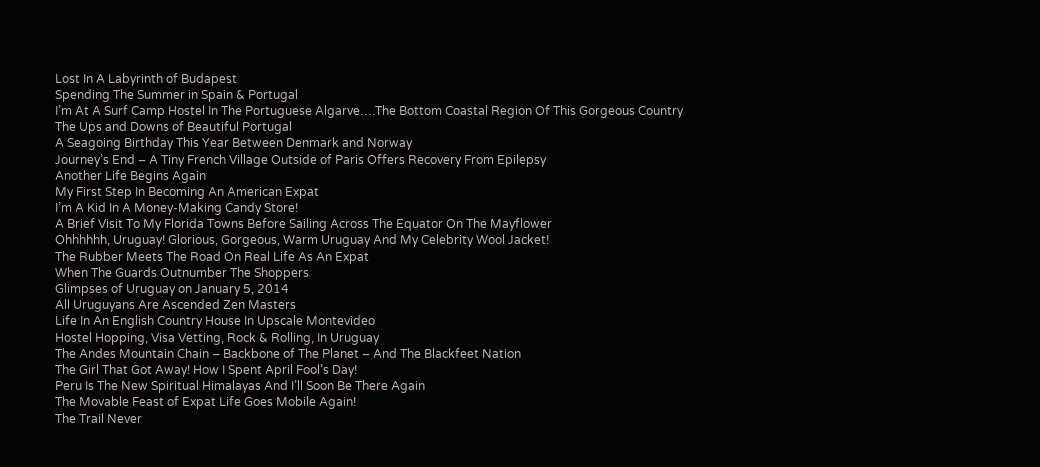Lost In A Labyrinth of Budapest
Spending The Summer in Spain & Portugal
I’m At A Surf Camp Hostel In The Portuguese Algarve….The Bottom Coastal Region Of This Gorgeous Country
The Ups and Downs of Beautiful Portugal
A Seagoing Birthday This Year Between Denmark and Norway
Journey’s End – A Tiny French Village Outside of Paris Offers Recovery From Epilepsy
Another Life Begins Again
My First Step In Becoming An American Expat
I’m A Kid In A Money-Making Candy Store!
A Brief Visit To My Florida Towns Before Sailing Across The Equator On The Mayflower
Ohhhhhh, Uruguay! Glorious, Gorgeous, Warm Uruguay And My Celebrity Wool Jacket!
The Rubber Meets The Road On Real Life As An Expat
When The Guards Outnumber The Shoppers
Glimpses of Uruguay on January 5, 2014
All Uruguyans Are Ascended Zen Masters
Life In An English Country House In Upscale Montevideo
Hostel Hopping, Visa Vetting, Rock & Rolling, In Uruguay
The Andes Mountain Chain – Backbone of The Planet – And The Blackfeet Nation
The Girl That Got Away! How I Spent April Fool’s Day!
Peru Is The New Spiritual Himalayas And I’ll Soon Be There Again
The Movable Feast of Expat Life Goes Mobile Again!
The Trail Never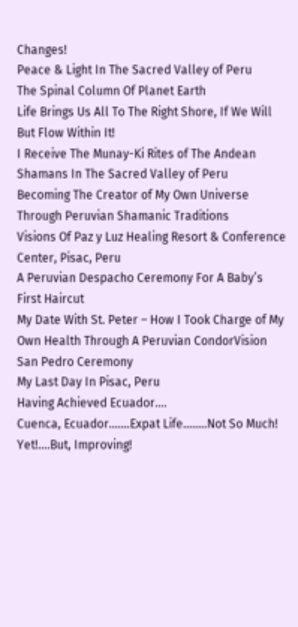Changes!
Peace & Light In The Sacred Valley of Peru
The Spinal Column Of Planet Earth
Life Brings Us All To The Right Shore, If We Will But Flow Within It!
I Receive The Munay-Ki Rites of The Andean Shamans In The Sacred Valley of Peru
Becoming The Creator of My Own Universe Through Peruvian Shamanic Traditions
Visions Of Paz y Luz Healing Resort & Conference Center, Pisac, Peru
A Peruvian Despacho Ceremony For A Baby’s First Haircut
My Date With St. Peter – How I Took Charge of My Own Health Through A Peruvian CondorVision San Pedro Ceremony
My Last Day In Pisac, Peru
Having Achieved Ecuador….
Cuenca, Ecuador…….Expat Life……..Not So Much! Yet!….But, Improving!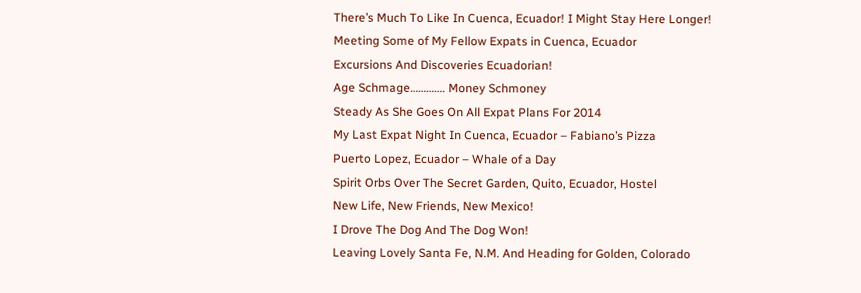There’s Much To Like In Cuenca, Ecuador! I Might Stay Here Longer!
Meeting Some of My Fellow Expats in Cuenca, Ecuador
Excursions And Discoveries Ecuadorian!
Age Schmage…………. Money Schmoney
Steady As She Goes On All Expat Plans For 2014
My Last Expat Night In Cuenca, Ecuador – Fabiano’s Pizza
Puerto Lopez, Ecuador – Whale of a Day
Spirit Orbs Over The Secret Garden, Quito, Ecuador, Hostel
New Life, New Friends, New Mexico!
I Drove The Dog And The Dog Won!
Leaving Lovely Santa Fe, N.M. And Heading for Golden, Colorado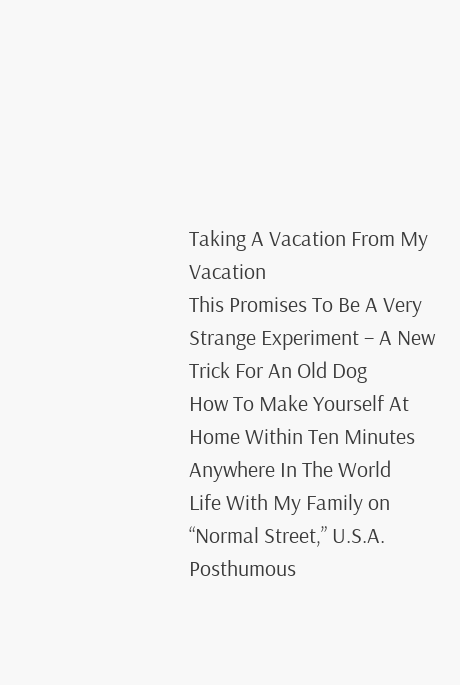Taking A Vacation From My Vacation
This Promises To Be A Very Strange Experiment – A New Trick For An Old Dog
How To Make Yourself At Home Within Ten Minutes Anywhere In The World
Life With My Family on “Normal Street,” U.S.A.
Posthumous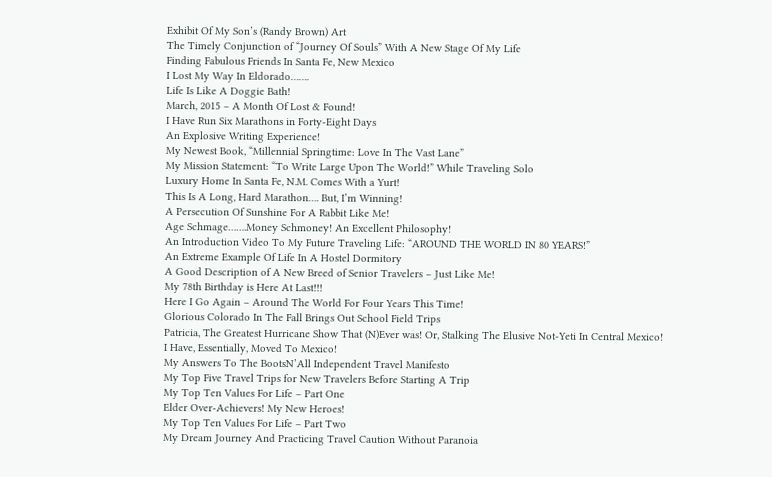Exhibit Of My Son’s (Randy Brown) Art
The Timely Conjunction of “Journey Of Souls” With A New Stage Of My Life
Finding Fabulous Friends In Santa Fe, New Mexico
I Lost My Way In Eldorado…….
Life Is Like A Doggie Bath!
March, 2015 – A Month Of Lost & Found!
I Have Run Six Marathons in Forty-Eight Days
An Explosive Writing Experience!
My Newest Book, “Millennial Springtime: Love In The Vast Lane”
My Mission Statement: “To Write Large Upon The World!” While Traveling Solo
Luxury Home In Santa Fe, N.M. Comes With a Yurt!
This Is A Long, Hard Marathon…. But, I’m Winning!
A Persecution Of Sunshine For A Rabbit Like Me!
Age Schmage…….Money Schmoney! An Excellent Philosophy!
An Introduction Video To My Future Traveling Life: “AROUND THE WORLD IN 80 YEARS!”
An Extreme Example Of Life In A Hostel Dormitory
A Good Description of A New Breed of Senior Travelers – Just Like Me!
My 78th Birthday is Here At Last!!!
Here I Go Again – Around The World For Four Years This Time!
Glorious Colorado In The Fall Brings Out School Field Trips
Patricia, The Greatest Hurricane Show That (N)Ever was! Or, Stalking The Elusive Not-Yeti In Central Mexico!
I Have, Essentially, Moved To Mexico!
My Answers To The BootsN’All Independent Travel Manifesto
My Top Five Travel Trips for New Travelers Before Starting A Trip
My Top Ten Values For Life – Part One
Elder Over-Achievers! My New Heroes!
My Top Ten Values For Life – Part Two
My Dream Journey And Practicing Travel Caution Without Paranoia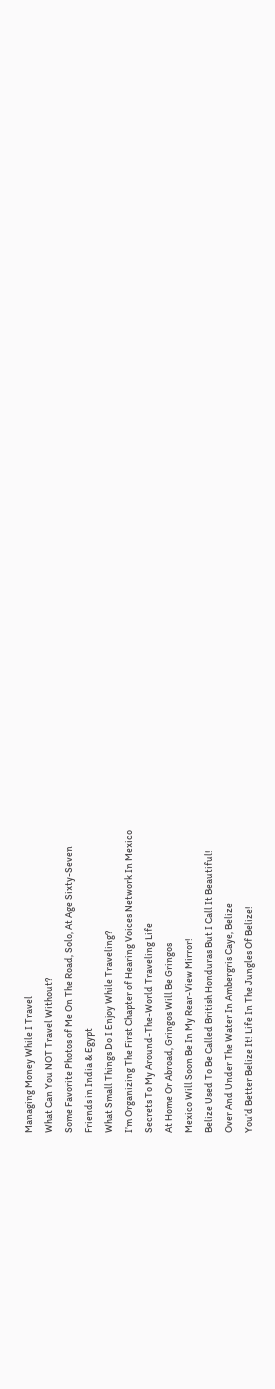Managing Money While I Travel
What Can You NOT Travel Without?
Some Favorite Photos of Me On The Road, Solo, At Age Sixty-Seven
Friends in India & Egypt
What Small Things Do I Enjoy While Traveling?
I’m Organizing The First Chapter of Hearing Voices Network In Mexico
Secrets To My Around-The-World Traveling Life
At Home Or Abroad, Gringos Will Be Gringos
Mexico Will Soon Be In My Rear-View Mirror!
Belize Used To Be Called British Honduras But I Call It Beautiful!
Over And Under The Water In Ambergris Caye, Belize
You’d Better Belize It! Life In The Jungles Of Belize!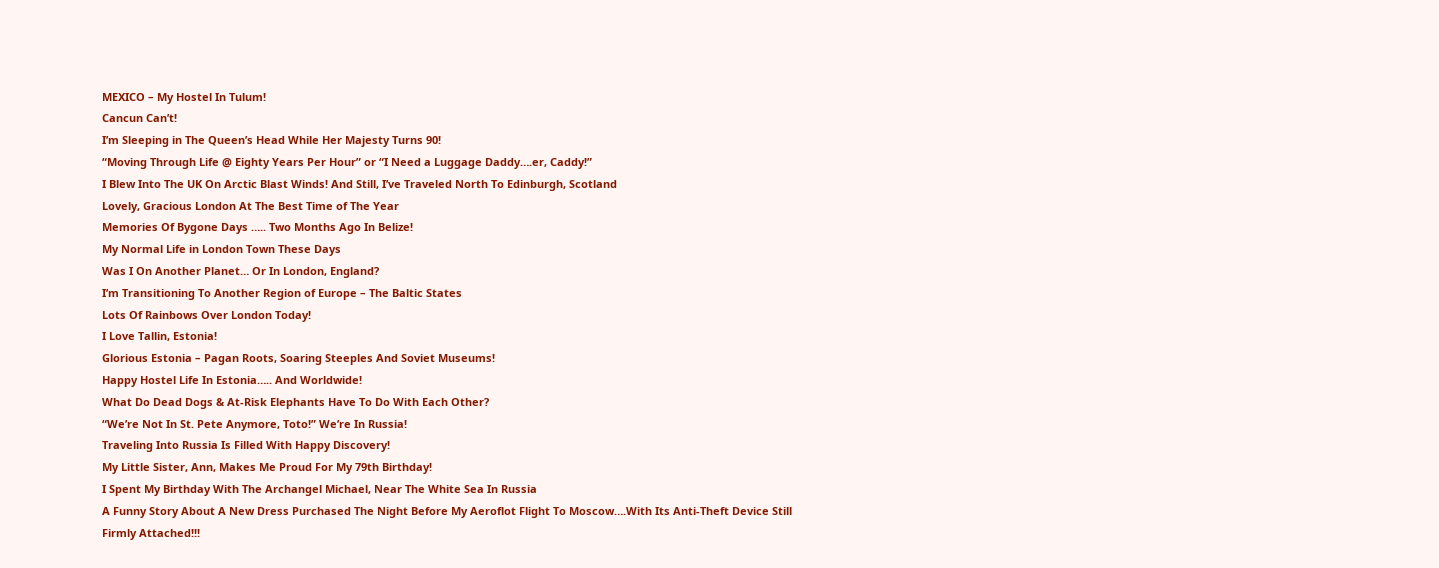MEXICO – My Hostel In Tulum!
Cancun Can’t!
I’m Sleeping in The Queen’s Head While Her Majesty Turns 90!
“Moving Through Life @ Eighty Years Per Hour” or “I Need a Luggage Daddy….er, Caddy!”
I Blew Into The UK On Arctic Blast Winds! And Still, I’ve Traveled North To Edinburgh, Scotland
Lovely, Gracious London At The Best Time of The Year
Memories Of Bygone Days ….. Two Months Ago In Belize!
My Normal Life in London Town These Days
Was I On Another Planet… Or In London, England?
I’m Transitioning To Another Region of Europe – The Baltic States
Lots Of Rainbows Over London Today!
I Love Tallin, Estonia!
Glorious Estonia – Pagan Roots, Soaring Steeples And Soviet Museums!
Happy Hostel Life In Estonia….. And Worldwide!
What Do Dead Dogs & At-Risk Elephants Have To Do With Each Other?
“We’re Not In St. Pete Anymore, Toto!” We’re In Russia!
Traveling Into Russia Is Filled With Happy Discovery!
My Little Sister, Ann, Makes Me Proud For My 79th Birthday!
I Spent My Birthday With The Archangel Michael, Near The White Sea In Russia
A Funny Story About A New Dress Purchased The Night Before My Aeroflot Flight To Moscow….With Its Anti-Theft Device Still Firmly Attached!!!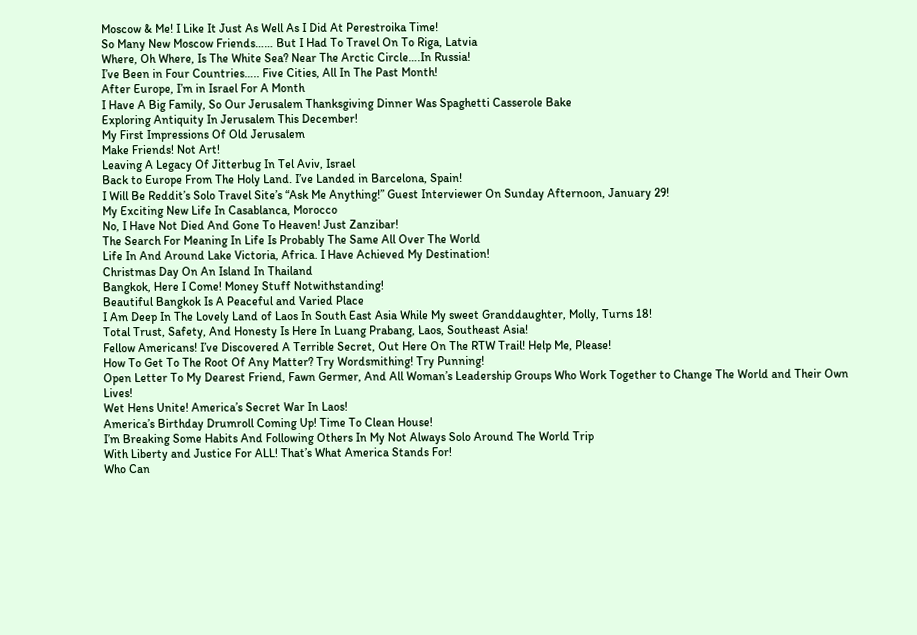Moscow & Me! I Like It Just As Well As I Did At Perestroika Time!
So Many New Moscow Friends…… But I Had To Travel On To Riga, Latvia
Where, Oh Where, Is The White Sea? Near The Arctic Circle….In Russia!
I’ve Been in Four Countries….. Five Cities, All In The Past Month!
After Europe, I’m in Israel For A Month
I Have A Big Family, So Our Jerusalem Thanksgiving Dinner Was Spaghetti Casserole Bake
Exploring Antiquity In Jerusalem This December!
My First Impressions Of Old Jerusalem
Make Friends! Not Art!
Leaving A Legacy Of Jitterbug In Tel Aviv, Israel
Back to Europe From The Holy Land. I’ve Landed in Barcelona, Spain!
I Will Be Reddit’s Solo Travel Site’s “Ask Me Anything!” Guest Interviewer On Sunday Afternoon, January 29!
My Exciting New Life In Casablanca, Morocco
No, I Have Not Died And Gone To Heaven! Just Zanzibar!
The Search For Meaning In Life Is Probably The Same All Over The World
Life In And Around Lake Victoria, Africa. I Have Achieved My Destination!
Christmas Day On An Island In Thailand
Bangkok, Here I Come! Money Stuff Notwithstanding!
Beautiful Bangkok Is A Peaceful and Varied Place
I Am Deep In The Lovely Land of Laos In South East Asia While My sweet Granddaughter, Molly, Turns 18!
Total Trust, Safety, And Honesty Is Here In Luang Prabang, Laos, Southeast Asia!
Fellow Americans! I’ve Discovered A Terrible Secret, Out Here On The RTW Trail! Help Me, Please!
How To Get To The Root Of Any Matter? Try Wordsmithing! Try Punning!
Open Letter To My Dearest Friend, Fawn Germer, And All Woman’s Leadership Groups Who Work Together to Change The World and Their Own Lives!
Wet Hens Unite! America’s Secret War In Laos!
America’s Birthday Drumroll Coming Up! Time To Clean House!
I’m Breaking Some Habits And Following Others In My Not Always Solo Around The World Trip
With Liberty and Justice For ALL! That’s What America Stands For!
Who Can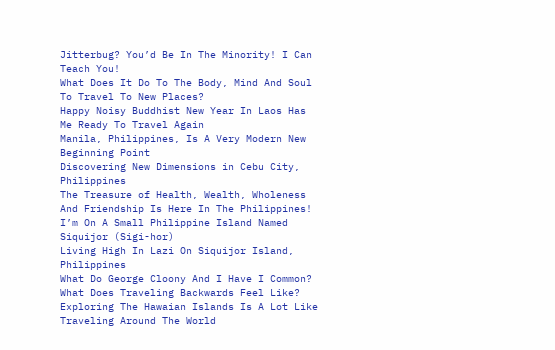Jitterbug? You’d Be In The Minority! I Can Teach You!
What Does It Do To The Body, Mind And Soul To Travel To New Places?
Happy Noisy Buddhist New Year In Laos Has Me Ready To Travel Again
Manila, Philippines, Is A Very Modern New Beginning Point
Discovering New Dimensions in Cebu City, Philippines
The Treasure of Health, Wealth, Wholeness And Friendship Is Here In The Philippines!
I’m On A Small Philippine Island Named Siquijor (Sigi-hor)
Living High In Lazi On Siquijor Island, Philippines
What Do George Cloony And I Have I Common?
What Does Traveling Backwards Feel Like?
Exploring The Hawaian Islands Is A Lot Like Traveling Around The World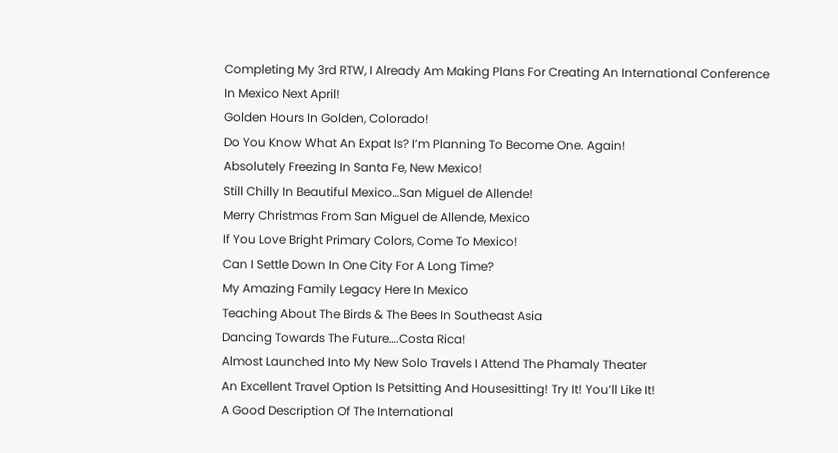Completing My 3rd RTW, I Already Am Making Plans For Creating An International Conference In Mexico Next April!
Golden Hours In Golden, Colorado!
Do You Know What An Expat Is? I’m Planning To Become One. Again!
Absolutely Freezing In Santa Fe, New Mexico!
Still Chilly In Beautiful Mexico…San Miguel de Allende!
Merry Christmas From San Miguel de Allende, Mexico
If You Love Bright Primary Colors, Come To Mexico!
Can I Settle Down In One City For A Long Time?
My Amazing Family Legacy Here In Mexico
Teaching About The Birds & The Bees In Southeast Asia
Dancing Towards The Future….Costa Rica!
Almost Launched Into My New Solo Travels I Attend The Phamaly Theater
An Excellent Travel Option Is Petsitting And Housesitting! Try It! You’ll Like It!
A Good Description Of The International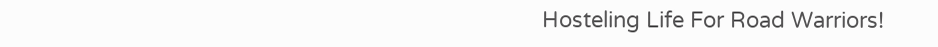Hosteling Life For Road Warriors!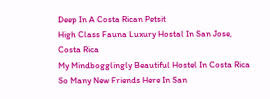Deep In A Costa Rican Petsit
High Class Fauna Luxury Hostal In San Jose, Costa Rica
My Mindbogglingly Beautiful Hostel In Costa Rica
So Many New Friends Here In San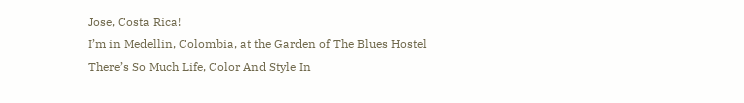Jose, Costa Rica!
I’m in Medellin, Colombia, at the Garden of The Blues Hostel
There’s So Much Life, Color And Style In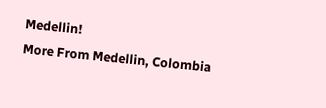Medellin!
More From Medellin, Colombia